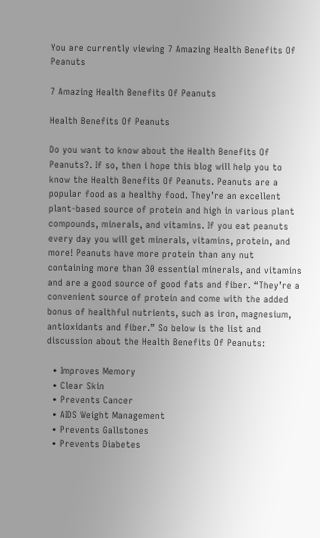You are currently viewing 7 Amazing Health Benefits Of Peanuts

7 Amazing Health Benefits Of Peanuts

Health Benefits Of Peanuts

Do you want to know about the Health Benefits Of Peanuts?. If so, then i hope this blog will help you to know the Health Benefits Of Peanuts. Peanuts are a popular food as a healthy food. They’re an excellent plant-based source of protein and high in various plant compounds, minerals, and vitamins. If you eat peanuts every day you will get minerals, vitamins, protein, and more! Peanuts have more protein than any nut containing more than 30 essential minerals, and vitamins and are a good source of good fats and fiber. “They’re a convenient source of protein and come with the added bonus of healthful nutrients, such as iron, magnesium, antioxidants and fiber.” So below is the list and discussion about the Health Benefits Of Peanuts:

  • Improves Memory
  • Clear Skin
  • Prevents Cancer
  • AIDS Weight Management
  • Prevents Gallstones
  • Prevents Diabetes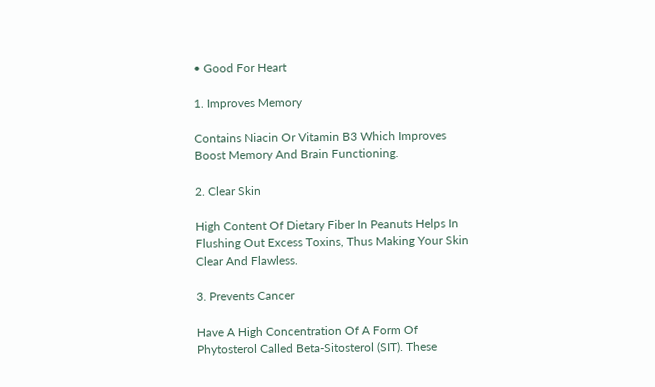• Good For Heart

1. Improves Memory

Contains Niacin Or Vitamin B3 Which Improves Boost Memory And Brain Functioning.

2. Clear Skin

High Content Of Dietary Fiber In Peanuts Helps In Flushing Out Excess Toxins, Thus Making Your Skin Clear And Flawless.

3. Prevents Cancer

Have A High Concentration Of A Form Of Phytosterol Called Beta-Sitosterol (SIT). These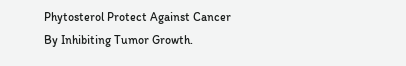Phytosterol Protect Against Cancer By Inhibiting Tumor Growth.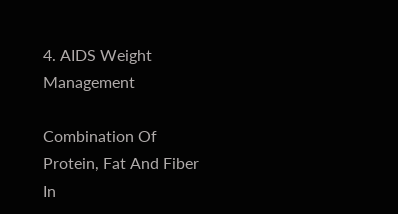4. AIDS Weight Management

Combination Of Protein, Fat And Fiber In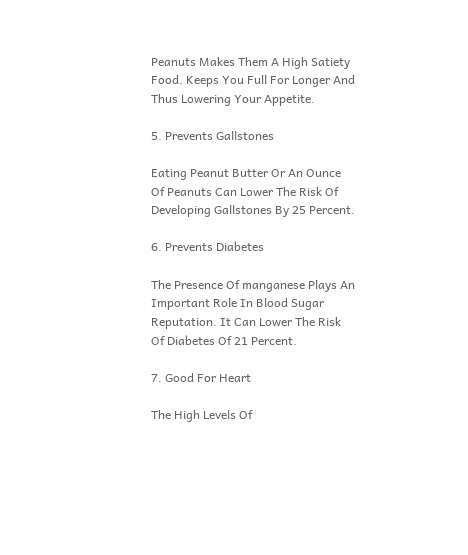Peanuts Makes Them A High Satiety Food. Keeps You Full For Longer And Thus Lowering Your Appetite.

5. Prevents Gallstones

Eating Peanut Butter Or An Ounce Of Peanuts Can Lower The Risk Of Developing Gallstones By 25 Percent.

6. Prevents Diabetes

The Presence Of manganese Plays An Important Role In Blood Sugar Reputation. It Can Lower The Risk Of Diabetes Of 21 Percent.

7. Good For Heart

The High Levels Of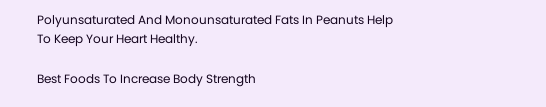Polyunsaturated And Monounsaturated Fats In Peanuts Help To Keep Your Heart Healthy.

Best Foods To Increase Body Strength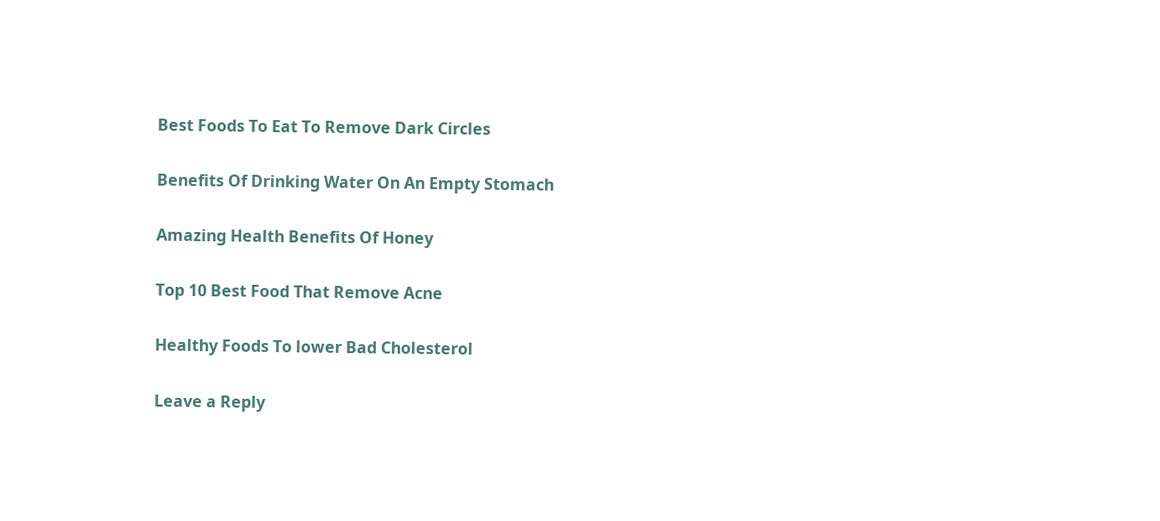Best Foods To Eat To Remove Dark Circles

Benefits Of Drinking Water On An Empty Stomach

Amazing Health Benefits Of Honey

Top 10 Best Food That Remove Acne

Healthy Foods To lower Bad Cholesterol

Leave a Reply